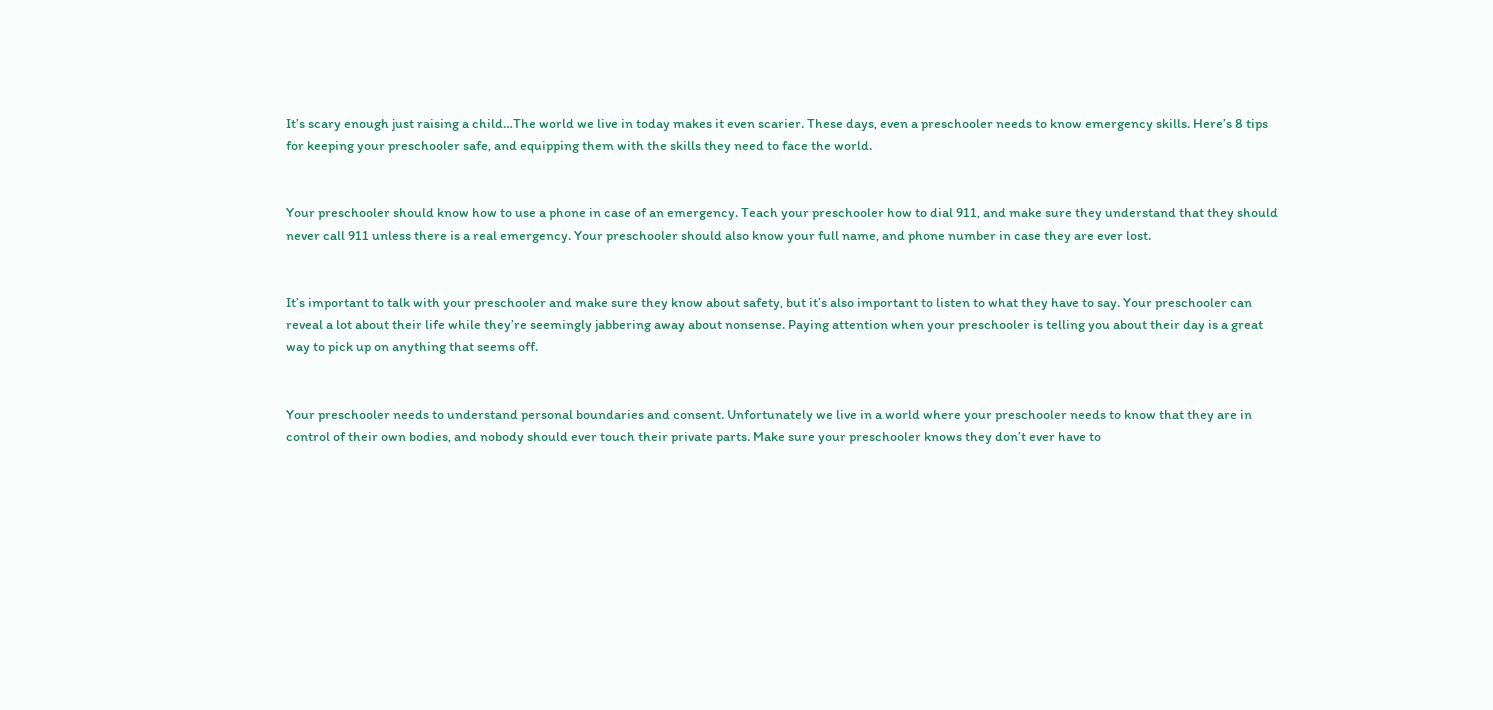It’s scary enough just raising a child…The world we live in today makes it even scarier. These days, even a preschooler needs to know emergency skills. Here’s 8 tips for keeping your preschooler safe, and equipping them with the skills they need to face the world.


Your preschooler should know how to use a phone in case of an emergency. Teach your preschooler how to dial 911, and make sure they understand that they should never call 911 unless there is a real emergency. Your preschooler should also know your full name, and phone number in case they are ever lost.


It’s important to talk with your preschooler and make sure they know about safety, but it’s also important to listen to what they have to say. Your preschooler can reveal a lot about their life while they’re seemingly jabbering away about nonsense. Paying attention when your preschooler is telling you about their day is a great way to pick up on anything that seems off.


Your preschooler needs to understand personal boundaries and consent. Unfortunately we live in a world where your preschooler needs to know that they are in control of their own bodies, and nobody should ever touch their private parts. Make sure your preschooler knows they don’t ever have to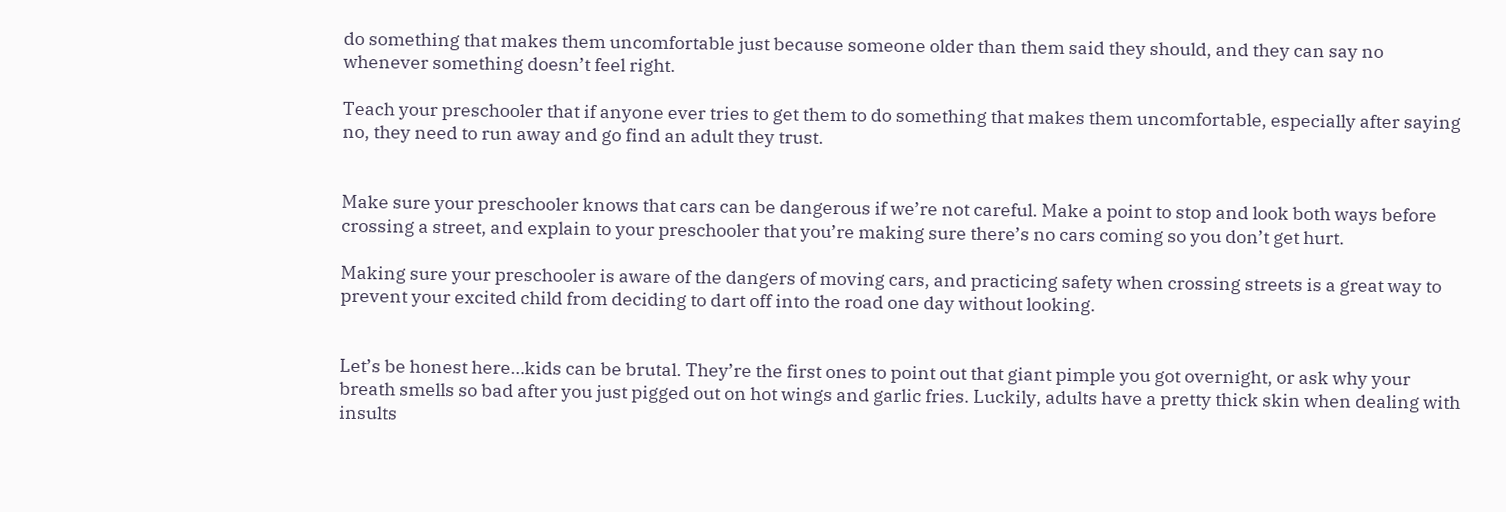do something that makes them uncomfortable just because someone older than them said they should, and they can say no whenever something doesn’t feel right.

Teach your preschooler that if anyone ever tries to get them to do something that makes them uncomfortable, especially after saying no, they need to run away and go find an adult they trust.


Make sure your preschooler knows that cars can be dangerous if we’re not careful. Make a point to stop and look both ways before crossing a street, and explain to your preschooler that you’re making sure there’s no cars coming so you don’t get hurt.

Making sure your preschooler is aware of the dangers of moving cars, and practicing safety when crossing streets is a great way to prevent your excited child from deciding to dart off into the road one day without looking.


Let’s be honest here…kids can be brutal. They’re the first ones to point out that giant pimple you got overnight, or ask why your breath smells so bad after you just pigged out on hot wings and garlic fries. Luckily, adults have a pretty thick skin when dealing with insults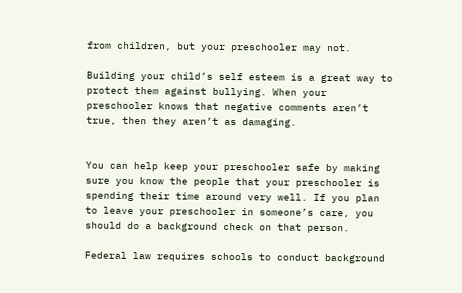from children, but your preschooler may not.

Building your child’s self esteem is a great way to protect them against bullying. When your preschooler knows that negative comments aren’t true, then they aren’t as damaging.


You can help keep your preschooler safe by making sure you know the people that your preschooler is spending their time around very well. If you plan to leave your preschooler in someone’s care, you should do a background check on that person.

Federal law requires schools to conduct background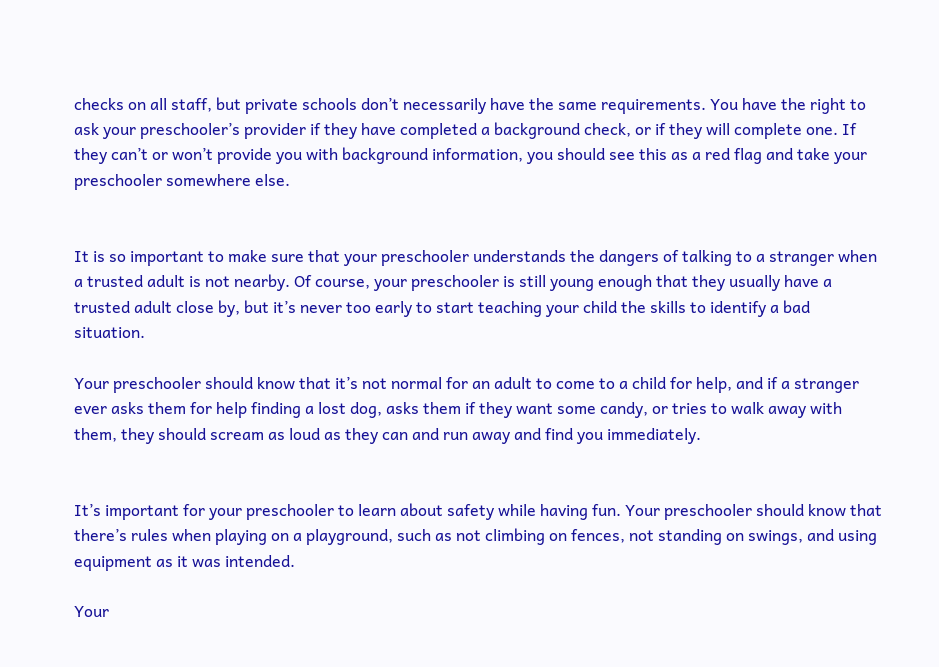checks on all staff, but private schools don’t necessarily have the same requirements. You have the right to ask your preschooler’s provider if they have completed a background check, or if they will complete one. If they can’t or won’t provide you with background information, you should see this as a red flag and take your preschooler somewhere else.


It is so important to make sure that your preschooler understands the dangers of talking to a stranger when a trusted adult is not nearby. Of course, your preschooler is still young enough that they usually have a trusted adult close by, but it’s never too early to start teaching your child the skills to identify a bad situation.

Your preschooler should know that it’s not normal for an adult to come to a child for help, and if a stranger ever asks them for help finding a lost dog, asks them if they want some candy, or tries to walk away with them, they should scream as loud as they can and run away and find you immediately.


It’s important for your preschooler to learn about safety while having fun. Your preschooler should know that there’s rules when playing on a playground, such as not climbing on fences, not standing on swings, and using equipment as it was intended.

Your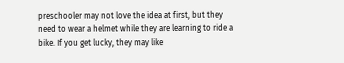preschooler may not love the idea at first, but they need to wear a helmet while they are learning to ride a bike. If you get lucky, they may like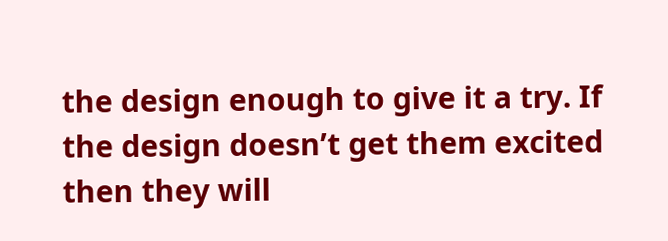the design enough to give it a try. If the design doesn’t get them excited then they will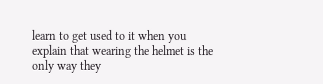learn to get used to it when you explain that wearing the helmet is the only way they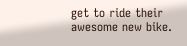get to ride their awesome new bike.